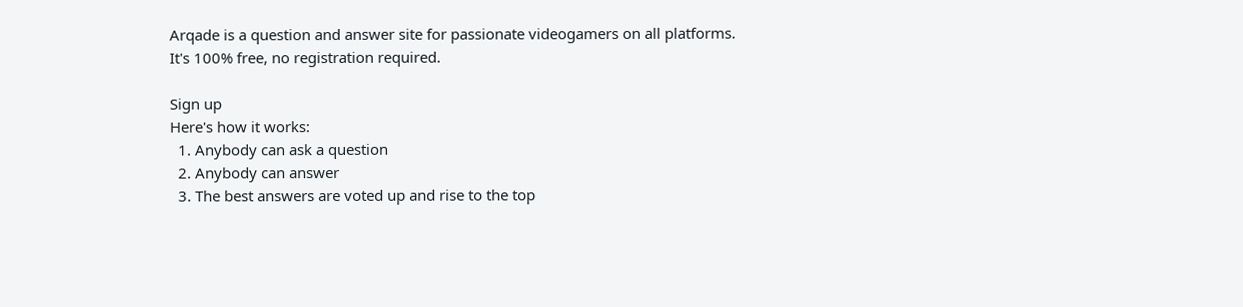Arqade is a question and answer site for passionate videogamers on all platforms. It's 100% free, no registration required.

Sign up
Here's how it works:
  1. Anybody can ask a question
  2. Anybody can answer
  3. The best answers are voted up and rise to the top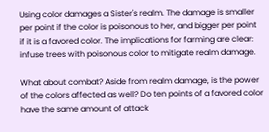Using color damages a Sister's realm. The damage is smaller per point if the color is poisonous to her, and bigger per point if it is a favored color. The implications for farming are clear: infuse trees with poisonous color to mitigate realm damage.

What about combat? Aside from realm damage, is the power of the colors affected as well? Do ten points of a favored color have the same amount of attack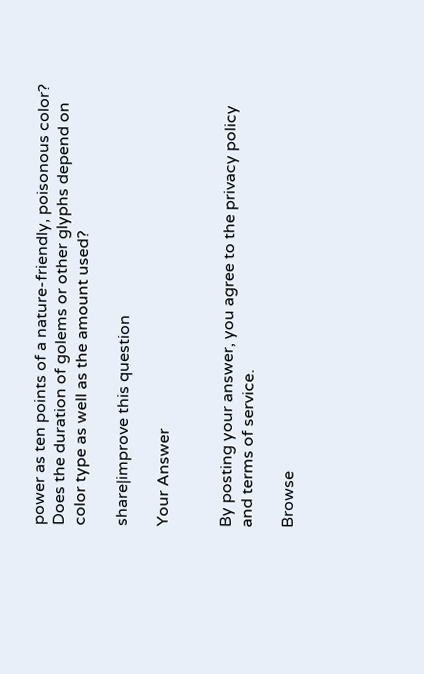power as ten points of a nature-friendly, poisonous color? Does the duration of golems or other glyphs depend on color type as well as the amount used?

share|improve this question

Your Answer


By posting your answer, you agree to the privacy policy and terms of service.

Browse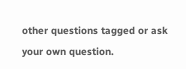other questions tagged or ask your own question.